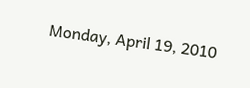Monday, April 19, 2010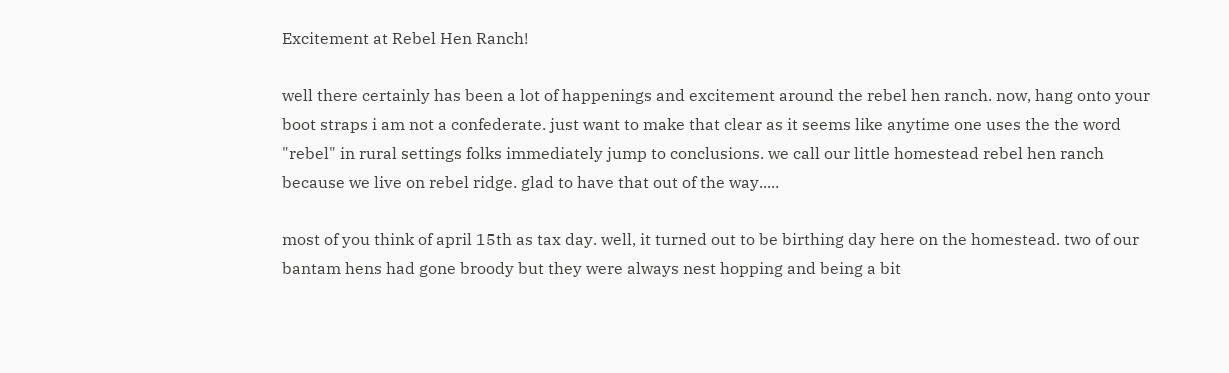Excitement at Rebel Hen Ranch!

well there certainly has been a lot of happenings and excitement around the rebel hen ranch. now, hang onto your boot straps i am not a confederate. just want to make that clear as it seems like anytime one uses the the word "rebel" in rural settings folks immediately jump to conclusions. we call our little homestead rebel hen ranch because we live on rebel ridge. glad to have that out of the way.....

most of you think of april 15th as tax day. well, it turned out to be birthing day here on the homestead. two of our bantam hens had gone broody but they were always nest hopping and being a bit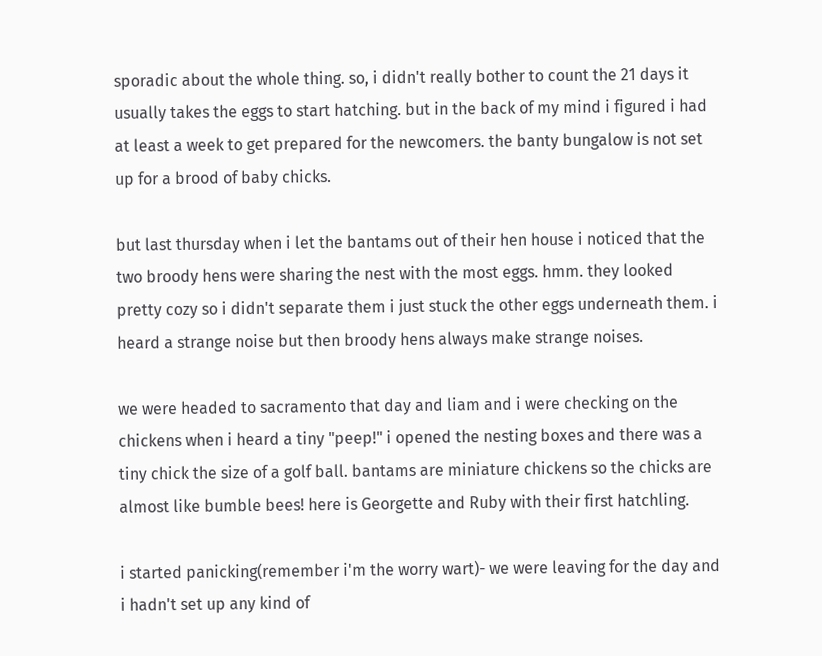sporadic about the whole thing. so, i didn't really bother to count the 21 days it usually takes the eggs to start hatching. but in the back of my mind i figured i had at least a week to get prepared for the newcomers. the banty bungalow is not set up for a brood of baby chicks.

but last thursday when i let the bantams out of their hen house i noticed that the two broody hens were sharing the nest with the most eggs. hmm. they looked pretty cozy so i didn't separate them i just stuck the other eggs underneath them. i heard a strange noise but then broody hens always make strange noises.

we were headed to sacramento that day and liam and i were checking on the chickens when i heard a tiny "peep!" i opened the nesting boxes and there was a tiny chick the size of a golf ball. bantams are miniature chickens so the chicks are almost like bumble bees! here is Georgette and Ruby with their first hatchling.

i started panicking(remember i'm the worry wart)- we were leaving for the day and i hadn't set up any kind of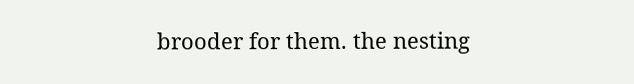brooder for them. the nesting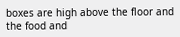boxes are high above the floor and the food and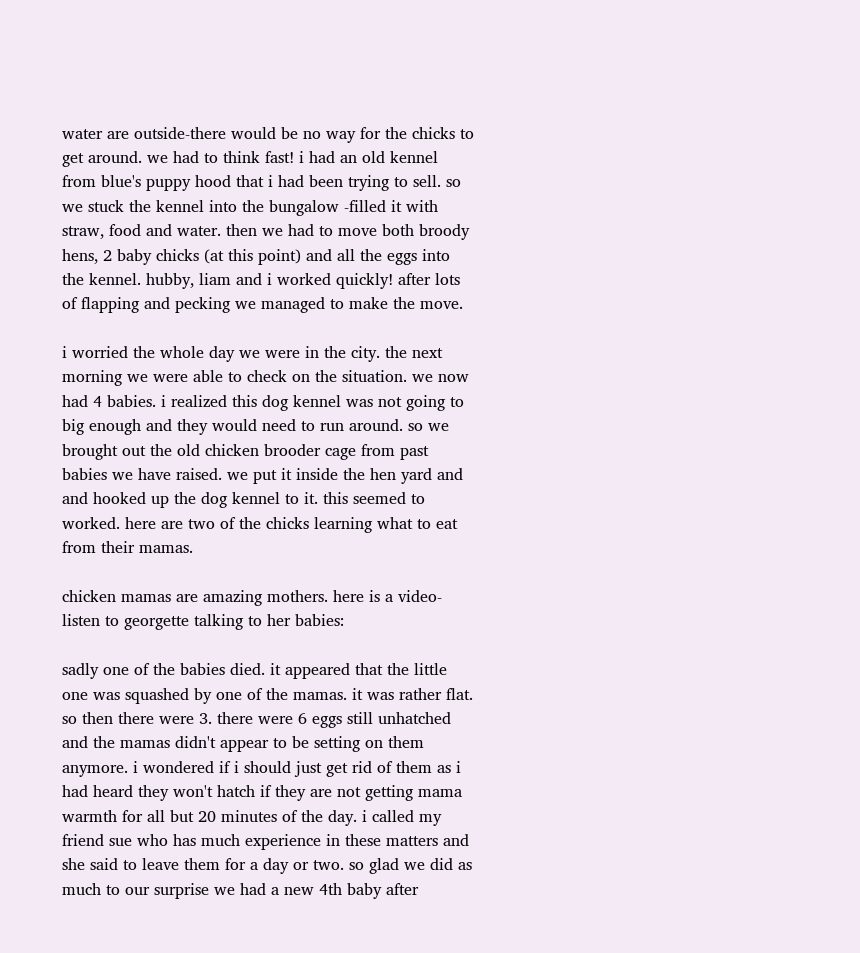water are outside-there would be no way for the chicks to get around. we had to think fast! i had an old kennel from blue's puppy hood that i had been trying to sell. so we stuck the kennel into the bungalow -filled it with straw, food and water. then we had to move both broody hens, 2 baby chicks (at this point) and all the eggs into the kennel. hubby, liam and i worked quickly! after lots of flapping and pecking we managed to make the move.

i worried the whole day we were in the city. the next morning we were able to check on the situation. we now had 4 babies. i realized this dog kennel was not going to big enough and they would need to run around. so we brought out the old chicken brooder cage from past babies we have raised. we put it inside the hen yard and and hooked up the dog kennel to it. this seemed to worked. here are two of the chicks learning what to eat from their mamas.

chicken mamas are amazing mothers. here is a video-listen to georgette talking to her babies:

sadly one of the babies died. it appeared that the little one was squashed by one of the mamas. it was rather flat. so then there were 3. there were 6 eggs still unhatched and the mamas didn't appear to be setting on them anymore. i wondered if i should just get rid of them as i had heard they won't hatch if they are not getting mama warmth for all but 20 minutes of the day. i called my friend sue who has much experience in these matters and she said to leave them for a day or two. so glad we did as much to our surprise we had a new 4th baby after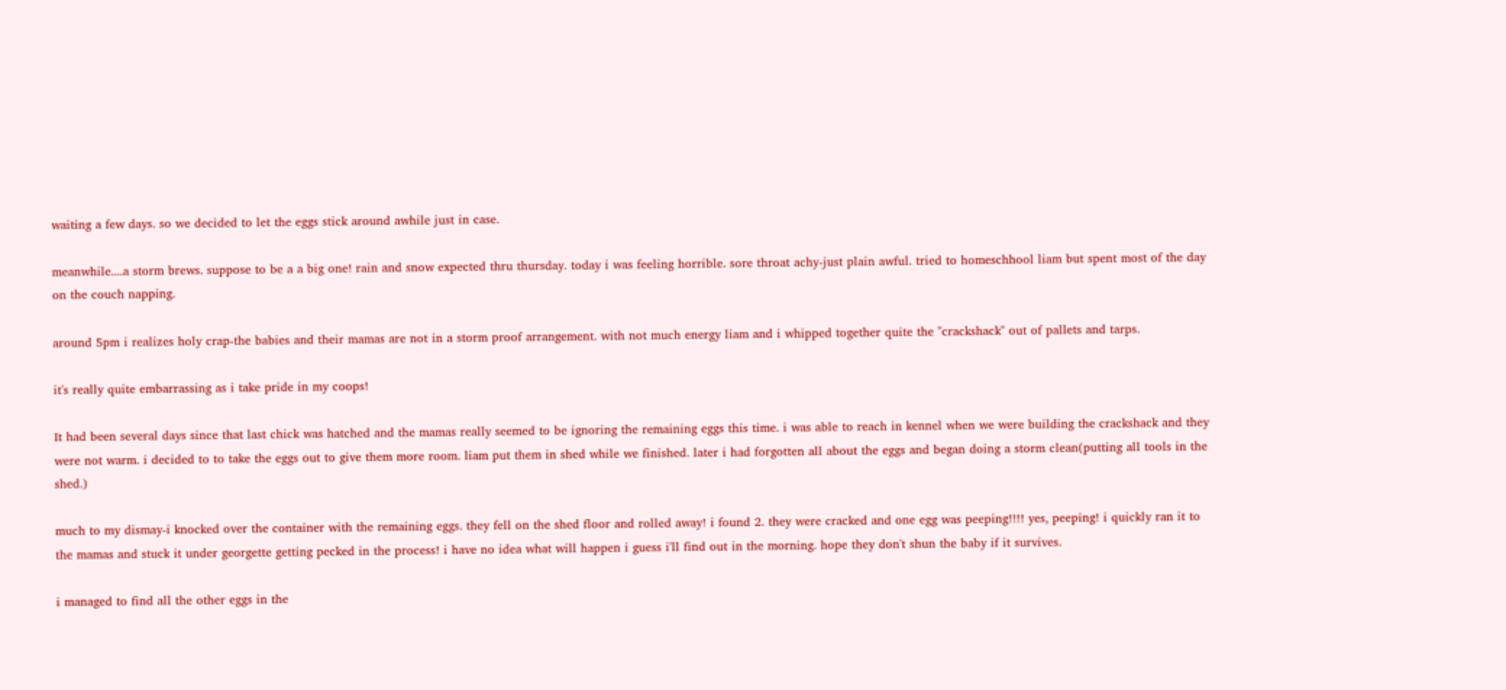waiting a few days. so we decided to let the eggs stick around awhile just in case.

meanwhile....a storm brews. suppose to be a a big one! rain and snow expected thru thursday. today i was feeling horrible. sore throat achy-just plain awful. tried to homeschhool liam but spent most of the day on the couch napping.

around 5pm i realizes holy crap-the babies and their mamas are not in a storm proof arrangement. with not much energy liam and i whipped together quite the "crackshack" out of pallets and tarps.

it's really quite embarrassing as i take pride in my coops!

It had been several days since that last chick was hatched and the mamas really seemed to be ignoring the remaining eggs this time. i was able to reach in kennel when we were building the crackshack and they were not warm. i decided to to take the eggs out to give them more room. liam put them in shed while we finished. later i had forgotten all about the eggs and began doing a storm clean(putting all tools in the shed.)

much to my dismay-i knocked over the container with the remaining eggs. they fell on the shed floor and rolled away! i found 2. they were cracked and one egg was peeping!!!! yes, peeping! i quickly ran it to the mamas and stuck it under georgette getting pecked in the process! i have no idea what will happen i guess i'll find out in the morning. hope they don't shun the baby if it survives.

i managed to find all the other eggs in the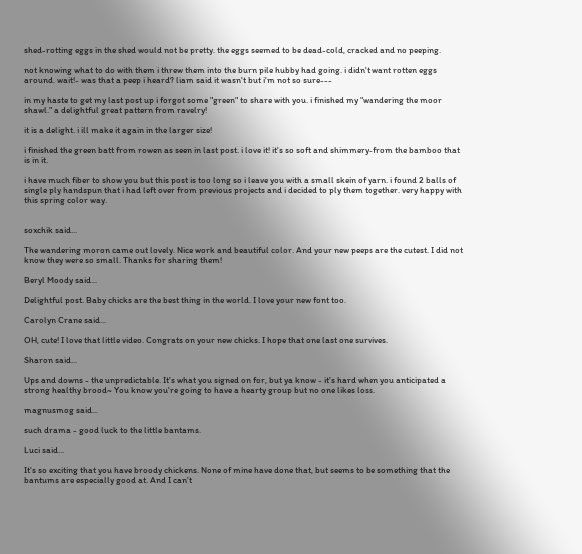shed-rotting eggs in the shed would not be pretty. the eggs seemed to be dead-cold, cracked and no peeping.

not knowing what to do with them i threw them into the burn pile hubby had going. i didn't want rotten eggs around. wait!- was that a peep i heard? liam said it wasn't but i'm not so sure---

in my haste to get my last post up i forgot some "green" to share with you. i finished my "wandering the moor shawl." a delightful great pattern from ravelry!

it is a delight. i ill make it again in the larger size!

i finished the green batt from rowen as seen in last post. i love it! it's so soft and shimmery-from the bamboo that is in it.

i have much fiber to show you but this post is too long so i leave you with a small skein of yarn. i found 2 balls of single ply handspun that i had left over from previous projects and i decided to ply them together. very happy with this spring color way.


soxchik said...

The wandering moron came out lovely. Nice work and beautiful color. And your new peeps are the cutest. I did not know they were so small. Thanks for sharing them!

Beryl Moody said...

Delightful post. Baby chicks are the best thing in the world. I love your new font too.

Carolyn Crane said...

OH, cute! I love that little video. Congrats on your new chicks. I hope that one last one survives.

Sharon said...

Ups and downs - the unpredictable. It's what you signed on for, but ya know - it's hard when you anticipated a strong healthy brood~ You know you're going to have a hearty group but no one likes loss.

magnusmog said...

such drama - good luck to the little bantams.

Luci said...

It's so exciting that you have broody chickens. None of mine have done that, but seems to be something that the bantums are especially good at. And I can't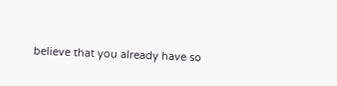believe that you already have so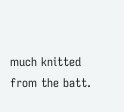much knitted from the batt.